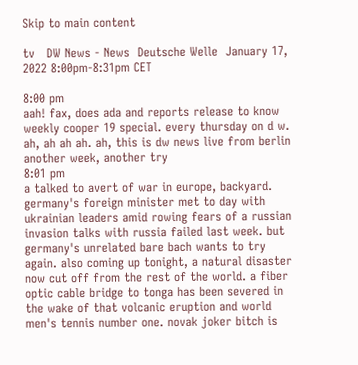Skip to main content

tv   DW News - News  Deutsche Welle  January 17, 2022 8:00pm-8:31pm CET

8:00 pm
aah! fax, does ada and reports release to know weekly cooper 19 special. every thursday on d w. ah, ah ah ah. ah, this is dw news live from berlin another week, another try
8:01 pm
a talked to avert of war in europe, backyard. germany's foreign minister met to day with ukrainian leaders amid rowing fears of a russian invasion talks with russia failed last week. but germany's unrelated bare bach wants to try again. also coming up tonight, a natural disaster now cut off from the rest of the world. a fiber optic cable bridge to tonga has been severed in the wake of that volcanic eruption and world men's tennis number one. novak joker bitch is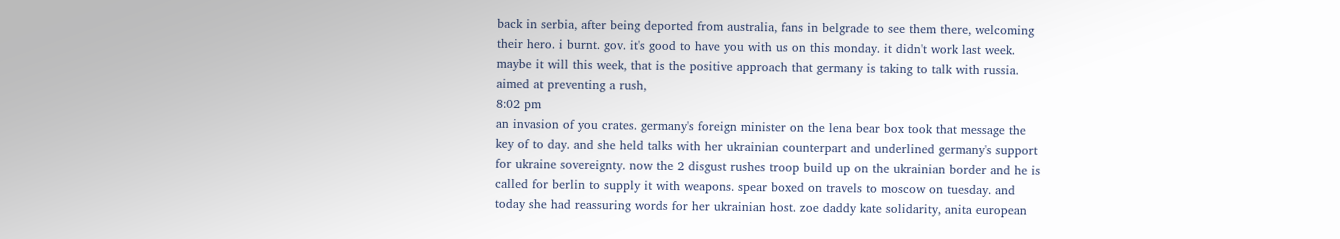back in serbia, after being deported from australia, fans in belgrade to see them there, welcoming their hero. i burnt. gov. it's good to have you with us on this monday. it didn't work last week. maybe it will this week, that is the positive approach that germany is taking to talk with russia. aimed at preventing a rush,
8:02 pm
an invasion of you crates. germany's foreign minister on the lena bear box took that message the key of to day. and she held talks with her ukrainian counterpart and underlined germany's support for ukraine sovereignty. now the 2 disgust rushes troop build up on the ukrainian border and he is called for berlin to supply it with weapons. spear boxed on travels to moscow on tuesday. and today she had reassuring words for her ukrainian host. zoe daddy kate solidarity, anita european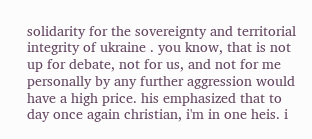solidarity for the sovereignty and territorial integrity of ukraine . you know, that is not up for debate, not for us, and not for me personally by any further aggression would have a high price. his emphasized that to day once again christian, i'm in one heis. i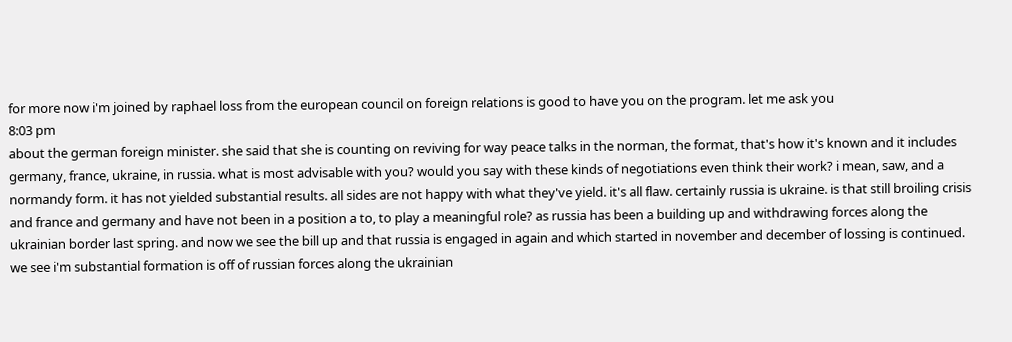for more now i'm joined by raphael loss from the european council on foreign relations is good to have you on the program. let me ask you
8:03 pm
about the german foreign minister. she said that she is counting on reviving for way peace talks in the norman, the format, that's how it's known and it includes germany, france, ukraine, in russia. what is most advisable with you? would you say with these kinds of negotiations even think their work? i mean, saw, and a normandy form. it has not yielded substantial results. all sides are not happy with what they've yield. it's all flaw. certainly russia is ukraine. is that still broiling crisis and france and germany and have not been in a position a to, to play a meaningful role? as russia has been a building up and withdrawing forces along the ukrainian border last spring. and now we see the bill up and that russia is engaged in again and which started in november and december of lossing is continued. we see i'm substantial formation is off of russian forces along the ukrainian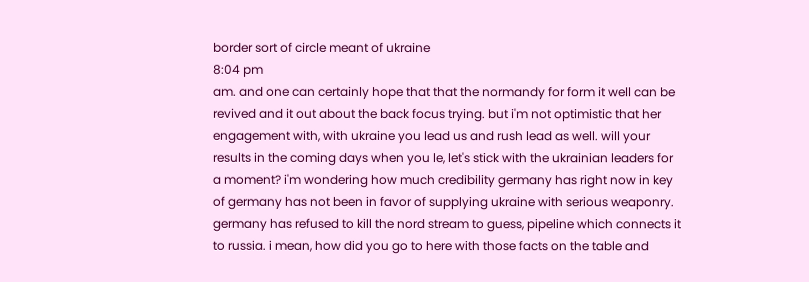border sort of circle meant of ukraine
8:04 pm
am. and one can certainly hope that that the normandy for form it well can be revived and it out about the back focus trying. but i'm not optimistic that her engagement with, with ukraine you lead us and rush lead as well. will your results in the coming days when you le, let's stick with the ukrainian leaders for a moment? i'm wondering how much credibility germany has right now in key of germany has not been in favor of supplying ukraine with serious weaponry. germany has refused to kill the nord stream to guess, pipeline which connects it to russia. i mean, how did you go to here with those facts on the table and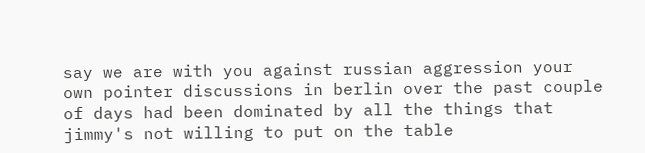say we are with you against russian aggression your own pointer discussions in berlin over the past couple of days had been dominated by all the things that jimmy's not willing to put on the table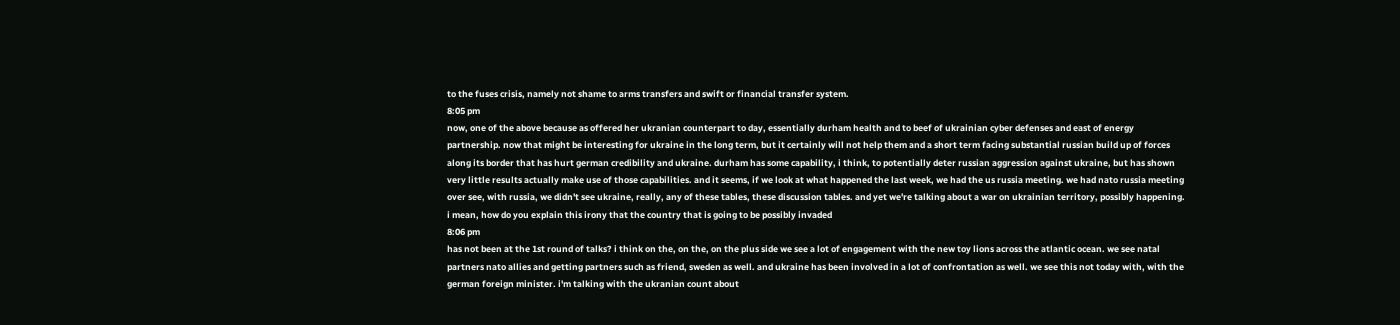to the fuses crisis, namely not shame to arms transfers and swift or financial transfer system.
8:05 pm
now, one of the above because as offered her ukranian counterpart to day, essentially durham health and to beef of ukrainian cyber defenses and east of energy partnership. now that might be interesting for ukraine in the long term, but it certainly will not help them and a short term facing substantial russian build up of forces along its border that has hurt german credibility and ukraine. durham has some capability, i think, to potentially deter russian aggression against ukraine, but has shown very little results actually make use of those capabilities. and it seems, if we look at what happened the last week, we had the us russia meeting. we had nato russia meeting over see, with russia, we didn't see ukraine, really, any of these tables, these discussion tables. and yet we're talking about a war on ukrainian territory, possibly happening. i mean, how do you explain this irony that the country that is going to be possibly invaded
8:06 pm
has not been at the 1st round of talks? i think on the, on the, on the plus side we see a lot of engagement with the new toy lions across the atlantic ocean. we see natal partners nato allies and getting partners such as friend, sweden as well. and ukraine has been involved in a lot of confrontation as well. we see this not today with, with the german foreign minister. i'm talking with the ukranian count about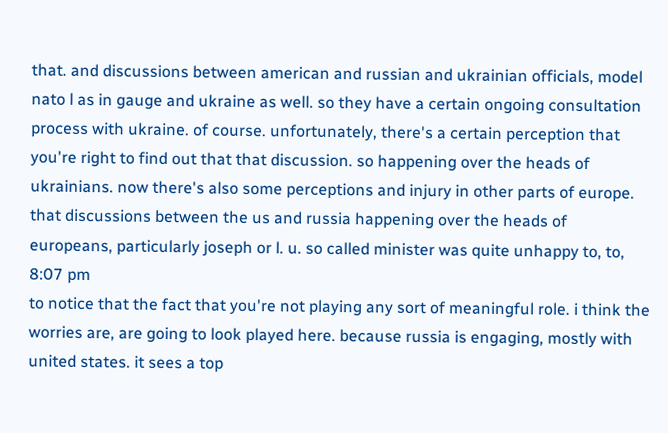that. and discussions between american and russian and ukrainian officials, model nato l as in gauge and ukraine as well. so they have a certain ongoing consultation process with ukraine. of course. unfortunately, there's a certain perception that you're right to find out that that discussion. so happening over the heads of ukrainians. now there's also some perceptions and injury in other parts of europe. that discussions between the us and russia happening over the heads of europeans, particularly joseph or l. u. so called minister was quite unhappy to, to,
8:07 pm
to notice that the fact that you're not playing any sort of meaningful role. i think the worries are, are going to look played here. because russia is engaging, mostly with united states. it sees a top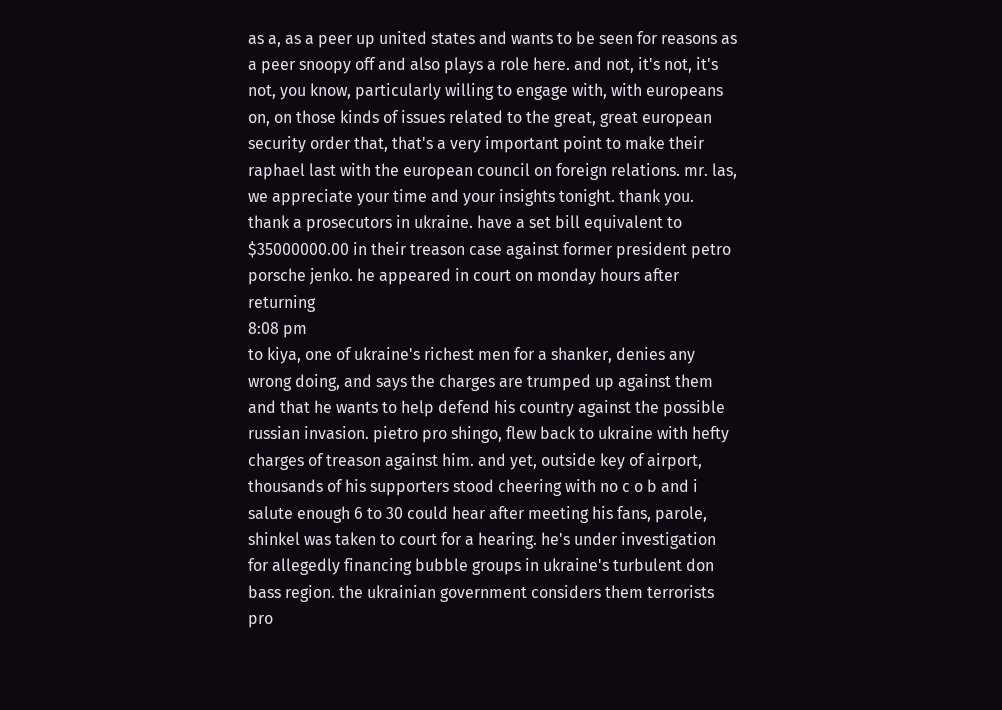as a, as a peer up united states and wants to be seen for reasons as a peer snoopy off and also plays a role here. and not, it's not, it's not, you know, particularly willing to engage with, with europeans on, on those kinds of issues related to the great, great european security order that, that's a very important point to make their raphael last with the european council on foreign relations. mr. las, we appreciate your time and your insights tonight. thank you. thank a prosecutors in ukraine. have a set bill equivalent to $35000000.00 in their treason case against former president petro porsche jenko. he appeared in court on monday hours after returning
8:08 pm
to kiya, one of ukraine's richest men for a shanker, denies any wrong doing, and says the charges are trumped up against them and that he wants to help defend his country against the possible russian invasion. pietro pro shingo, flew back to ukraine with hefty charges of treason against him. and yet, outside key of airport, thousands of his supporters stood cheering with no c o b and i salute enough 6 to 30 could hear after meeting his fans, parole, shinkel was taken to court for a hearing. he's under investigation for allegedly financing bubble groups in ukraine's turbulent don bass region. the ukrainian government considers them terrorists pro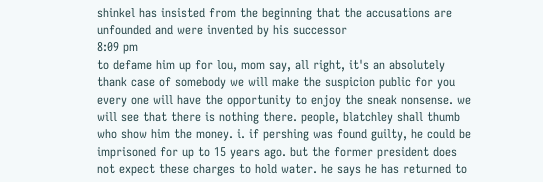shinkel has insisted from the beginning that the accusations are unfounded and were invented by his successor
8:09 pm
to defame him up for lou, mom say, all right, it's an absolutely thank case of somebody we will make the suspicion public for you every one will have the opportunity to enjoy the sneak nonsense. we will see that there is nothing there. people, blatchley shall thumb who show him the money. i. if pershing was found guilty, he could be imprisoned for up to 15 years ago. but the former president does not expect these charges to hold water. he says he has returned to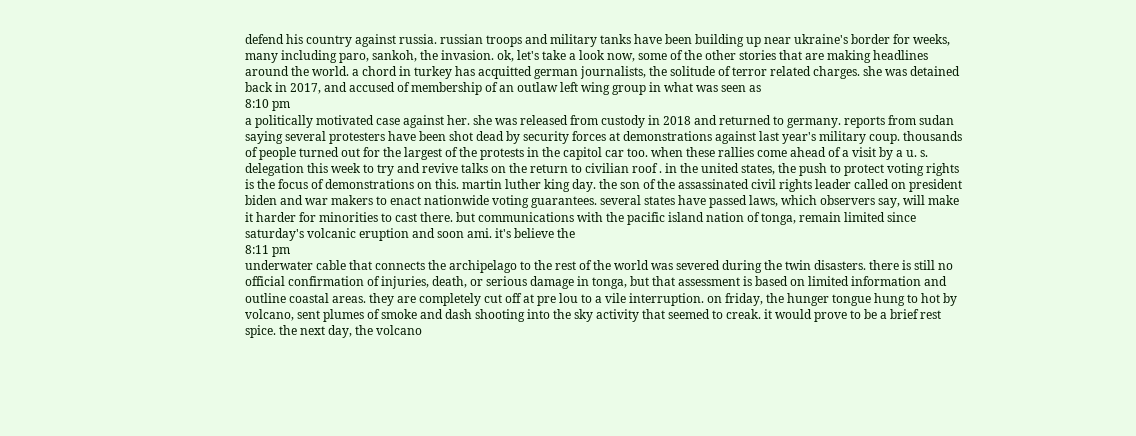defend his country against russia. russian troops and military tanks have been building up near ukraine's border for weeks, many including paro, sankoh, the invasion. ok, let's take a look now, some of the other stories that are making headlines around the world. a chord in turkey has acquitted german journalists, the solitude of terror related charges. she was detained back in 2017, and accused of membership of an outlaw left wing group in what was seen as
8:10 pm
a politically motivated case against her. she was released from custody in 2018 and returned to germany. reports from sudan saying several protesters have been shot dead by security forces at demonstrations against last year's military coup. thousands of people turned out for the largest of the protests in the capitol car too. when these rallies come ahead of a visit by a u. s. delegation this week to try and revive talks on the return to civilian roof . in the united states, the push to protect voting rights is the focus of demonstrations on this. martin luther king day. the son of the assassinated civil rights leader called on president biden and war makers to enact nationwide voting guarantees. several states have passed laws, which observers say, will make it harder for minorities to cast there. but communications with the pacific island nation of tonga, remain limited since saturday's volcanic eruption and soon ami. it's believe the
8:11 pm
underwater cable that connects the archipelago to the rest of the world was severed during the twin disasters. there is still no official confirmation of injuries, death, or serious damage in tonga, but that assessment is based on limited information and outline coastal areas. they are completely cut off at pre lou to a vile interruption. on friday, the hunger tongue hung to hot by volcano, sent plumes of smoke and dash shooting into the sky activity that seemed to creak. it would prove to be a brief rest spice. the next day, the volcano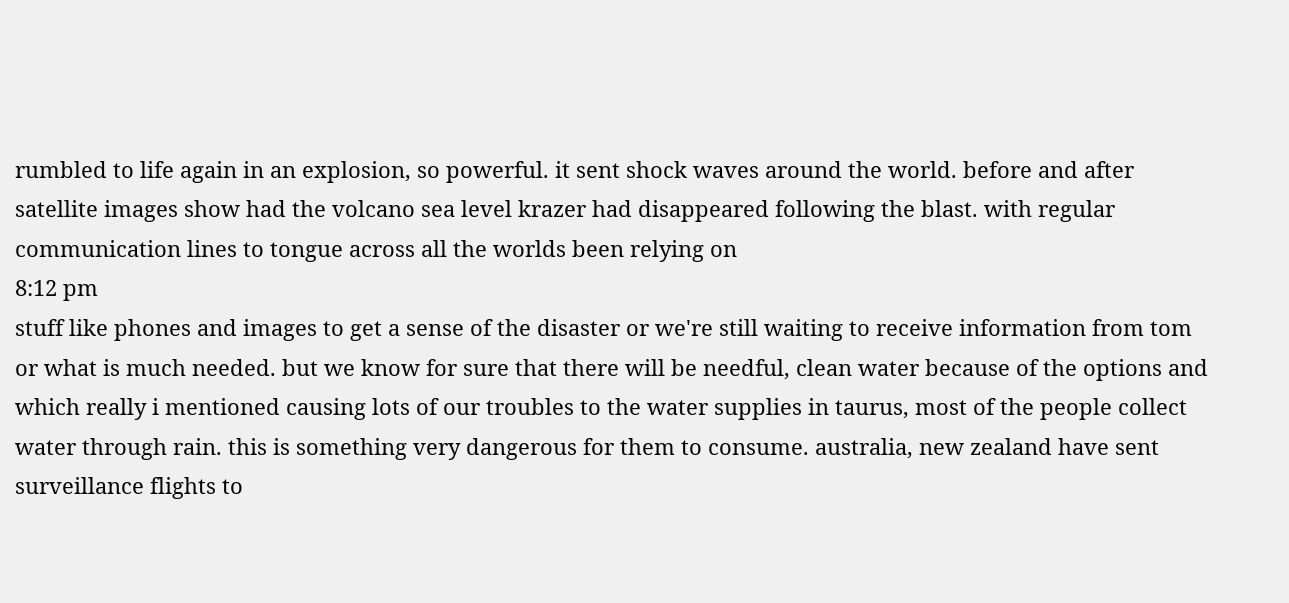rumbled to life again in an explosion, so powerful. it sent shock waves around the world. before and after satellite images show had the volcano sea level krazer had disappeared following the blast. with regular communication lines to tongue across all the worlds been relying on
8:12 pm
stuff like phones and images to get a sense of the disaster or we're still waiting to receive information from tom or what is much needed. but we know for sure that there will be needful, clean water because of the options and which really i mentioned causing lots of our troubles to the water supplies in taurus, most of the people collect water through rain. this is something very dangerous for them to consume. australia, new zealand have sent surveillance flights to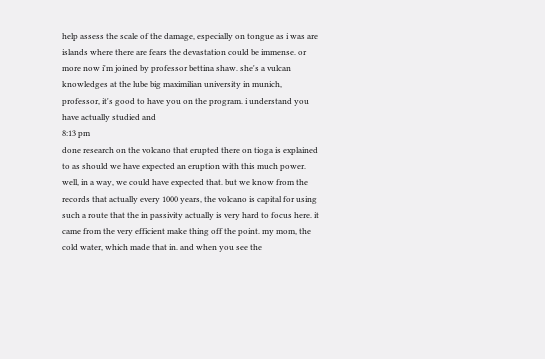help assess the scale of the damage, especially on tongue as i was are islands where there are fears the devastation could be immense. or more now i'm joined by professor bettina shaw. she's a vulcan knowledges at the lube big maximilian university in munich, professor, it's good to have you on the program. i understand you have actually studied and
8:13 pm
done research on the volcano that erupted there on tioga is explained to as should we have expected an eruption with this much power. well, in a way, we could have expected that. but we know from the records that actually every 1000 years, the volcano is capital for using such a route that the in passivity actually is very hard to focus here. it came from the very efficient make thing off the point. my mom, the cold water, which made that in. and when you see the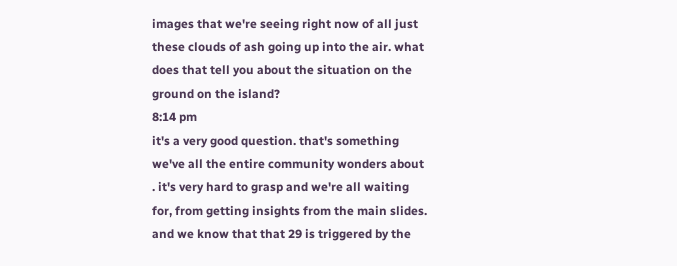images that we're seeing right now of all just these clouds of ash going up into the air. what does that tell you about the situation on the ground on the island?
8:14 pm
it's a very good question. that's something we've all the entire community wonders about . it's very hard to grasp and we're all waiting for, from getting insights from the main slides. and we know that that 29 is triggered by the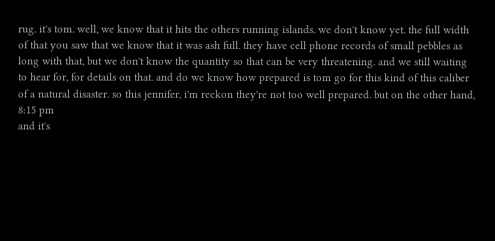rug. it's tom. well, we know that it hits the others running islands. we don't know yet. the full width of that you saw that we know that it was ash full. they have cell phone records of small pebbles as long with that, but we don't know the quantity so that can be very threatening. and we still waiting to hear for, for details on that. and do we know how prepared is tom go for this kind of this caliber of a natural disaster. so this jennifer, i'm reckon they're not too well prepared. but on the other hand,
8:15 pm
and it's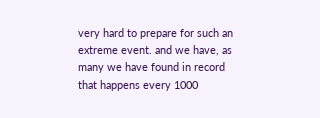very hard to prepare for such an extreme event. and we have, as many we have found in record that happens every 1000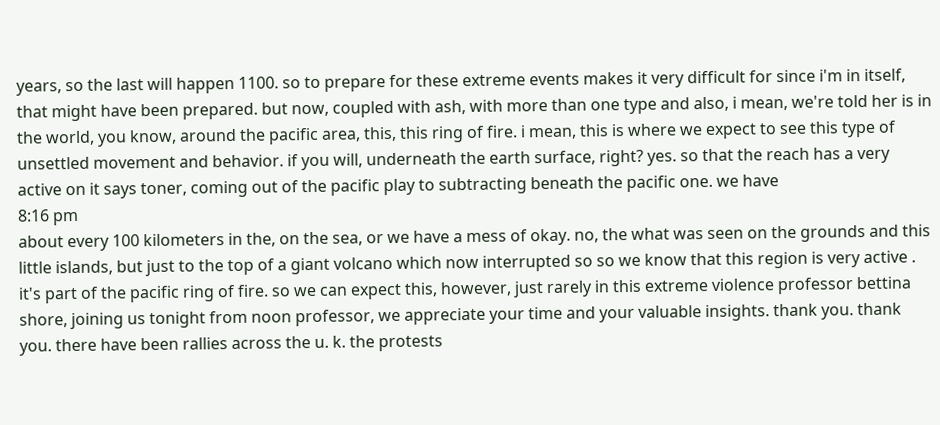years, so the last will happen 1100. so to prepare for these extreme events makes it very difficult for since i'm in itself, that might have been prepared. but now, coupled with ash, with more than one type and also, i mean, we're told her is in the world, you know, around the pacific area, this, this ring of fire. i mean, this is where we expect to see this type of unsettled movement and behavior. if you will, underneath the earth surface, right? yes. so that the reach has a very active on it says toner, coming out of the pacific play to subtracting beneath the pacific one. we have
8:16 pm
about every 100 kilometers in the, on the sea, or we have a mess of okay. no, the what was seen on the grounds and this little islands, but just to the top of a giant volcano which now interrupted so so we know that this region is very active . it's part of the pacific ring of fire. so we can expect this, however, just rarely in this extreme violence professor bettina shore, joining us tonight from noon professor, we appreciate your time and your valuable insights. thank you. thank you. there have been rallies across the u. k. the protests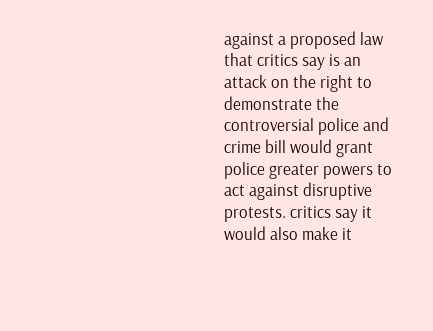against a proposed law that critics say is an attack on the right to demonstrate the controversial police and crime bill would grant police greater powers to act against disruptive protests. critics say it would also make it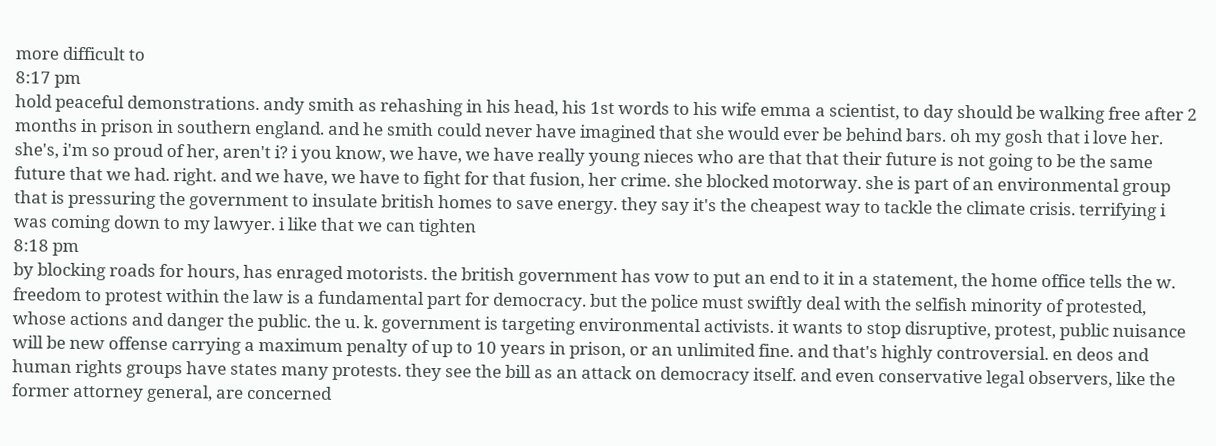more difficult to
8:17 pm
hold peaceful demonstrations. andy smith as rehashing in his head, his 1st words to his wife emma a scientist, to day should be walking free after 2 months in prison in southern england. and he smith could never have imagined that she would ever be behind bars. oh my gosh that i love her. she's, i'm so proud of her, aren't i? i you know, we have, we have really young nieces who are that that their future is not going to be the same future that we had. right. and we have, we have to fight for that fusion, her crime. she blocked motorway. she is part of an environmental group that is pressuring the government to insulate british homes to save energy. they say it's the cheapest way to tackle the climate crisis. terrifying i was coming down to my lawyer. i like that we can tighten
8:18 pm
by blocking roads for hours, has enraged motorists. the british government has vow to put an end to it in a statement, the home office tells the w. freedom to protest within the law is a fundamental part for democracy. but the police must swiftly deal with the selfish minority of protested, whose actions and danger the public. the u. k. government is targeting environmental activists. it wants to stop disruptive, protest, public nuisance will be new offense carrying a maximum penalty of up to 10 years in prison, or an unlimited fine. and that's highly controversial. en deos and human rights groups have states many protests. they see the bill as an attack on democracy itself. and even conservative legal observers, like the former attorney general, are concerned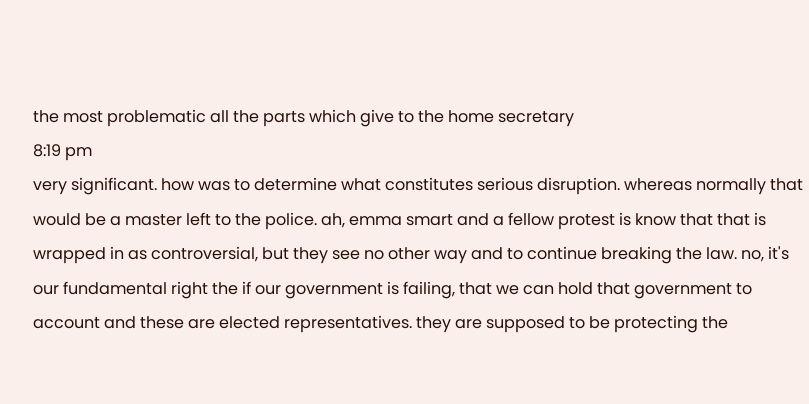the most problematic all the parts which give to the home secretary
8:19 pm
very significant. how was to determine what constitutes serious disruption. whereas normally that would be a master left to the police. ah, emma smart and a fellow protest is know that that is wrapped in as controversial, but they see no other way and to continue breaking the law. no, it's our fundamental right the if our government is failing, that we can hold that government to account and these are elected representatives. they are supposed to be protecting the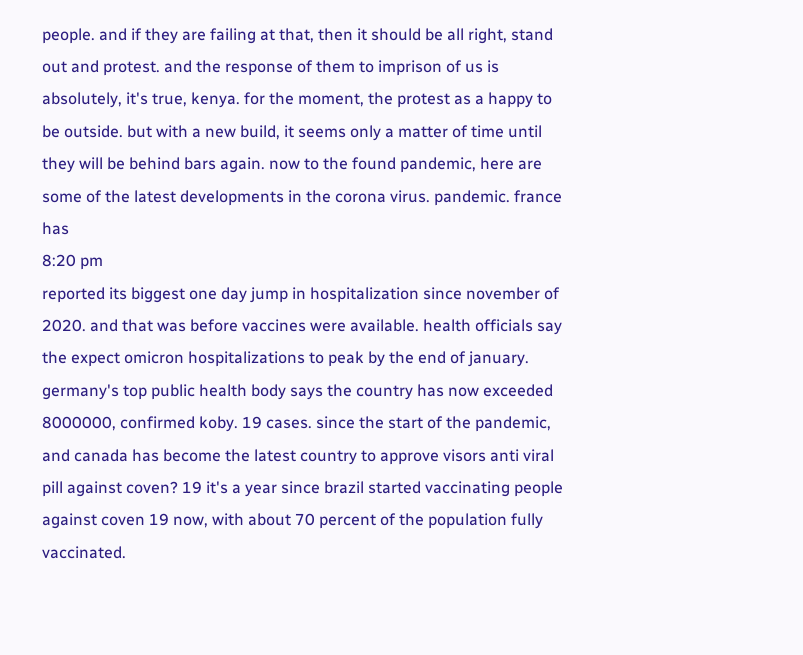people. and if they are failing at that, then it should be all right, stand out and protest. and the response of them to imprison of us is absolutely, it's true, kenya. for the moment, the protest as a happy to be outside. but with a new build, it seems only a matter of time until they will be behind bars again. now to the found pandemic, here are some of the latest developments in the corona virus. pandemic. france has
8:20 pm
reported its biggest one day jump in hospitalization since november of 2020. and that was before vaccines were available. health officials say the expect omicron hospitalizations to peak by the end of january. germany's top public health body says the country has now exceeded 8000000, confirmed koby. 19 cases. since the start of the pandemic, and canada has become the latest country to approve visors anti viral pill against coven? 19 it's a year since brazil started vaccinating people against coven 19 now, with about 70 percent of the population fully vaccinated.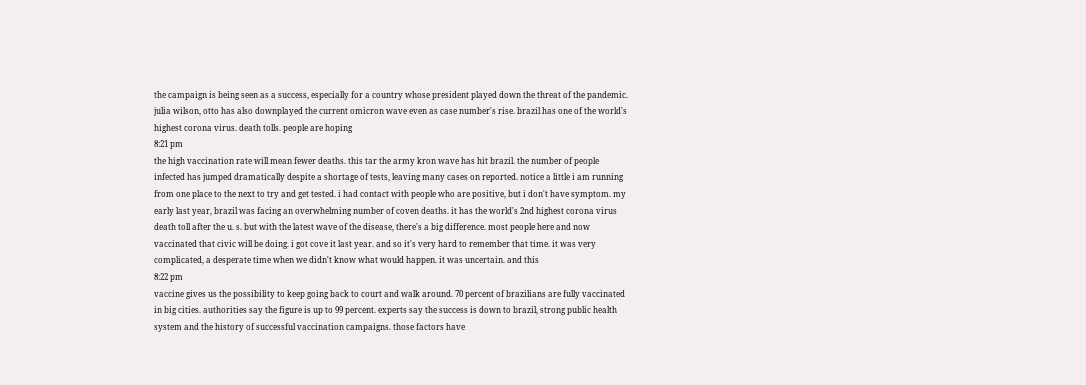the campaign is being seen as a success, especially for a country whose president played down the threat of the pandemic. julia wilson, otto has also downplayed the current omicron wave even as case number's rise. brazil has one of the world's highest corona virus. death tolls. people are hoping
8:21 pm
the high vaccination rate will mean fewer deaths. this tar the army kron wave has hit brazil. the number of people infected has jumped dramatically despite a shortage of tests, leaving many cases on reported. notice a little i am running from one place to the next to try and get tested. i had contact with people who are positive, but i don't have symptom. my early last year, brazil was facing an overwhelming number of coven deaths. it has the world's 2nd highest corona virus death toll after the u. s. but with the latest wave of the disease, there's a big difference. most people here and now vaccinated that civic will be doing. i got cove it last year. and so it's very hard to remember that time. it was very complicated, a desperate time when we didn't know what would happen. it was uncertain. and this
8:22 pm
vaccine gives us the possibility to keep going back to court and walk around. 70 percent of brazilians are fully vaccinated in big cities. authorities say the figure is up to 99 percent. experts say the success is down to brazil, strong public health system and the history of successful vaccination campaigns. those factors have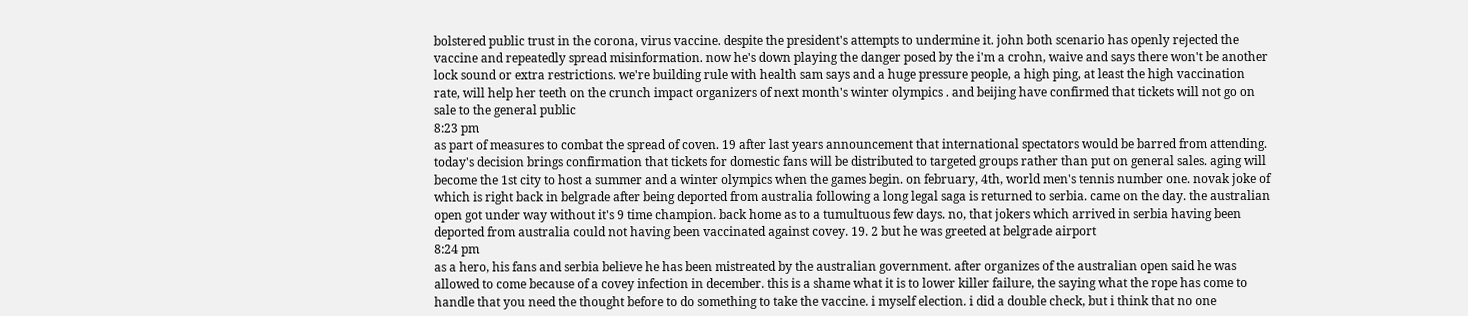bolstered public trust in the corona, virus vaccine. despite the president's attempts to undermine it. john both scenario has openly rejected the vaccine and repeatedly spread misinformation. now he's down playing the danger posed by the i'm a crohn, waive and says there won't be another lock sound or extra restrictions. we're building rule with health sam says and a huge pressure people, a high ping, at least the high vaccination rate, will help her teeth on the crunch impact organizers of next month's winter olympics . and beijing have confirmed that tickets will not go on sale to the general public
8:23 pm
as part of measures to combat the spread of coven. 19 after last years announcement that international spectators would be barred from attending. today's decision brings confirmation that tickets for domestic fans will be distributed to targeted groups rather than put on general sales. aging will become the 1st city to host a summer and a winter olympics when the games begin. on february, 4th, world men's tennis number one. novak joke of which is right back in belgrade after being deported from australia following a long legal saga is returned to serbia. came on the day. the australian open got under way without it's 9 time champion. back home as to a tumultuous few days. no, that jokers which arrived in serbia having been deported from australia could not having been vaccinated against covey. 19. 2 but he was greeted at belgrade airport
8:24 pm
as a hero, his fans and serbia believe he has been mistreated by the australian government. after organizes of the australian open said he was allowed to come because of a covey infection in december. this is a shame what it is to lower killer failure, the saying what the rope has come to handle that you need the thought before to do something to take the vaccine. i myself election. i did a double check, but i think that no one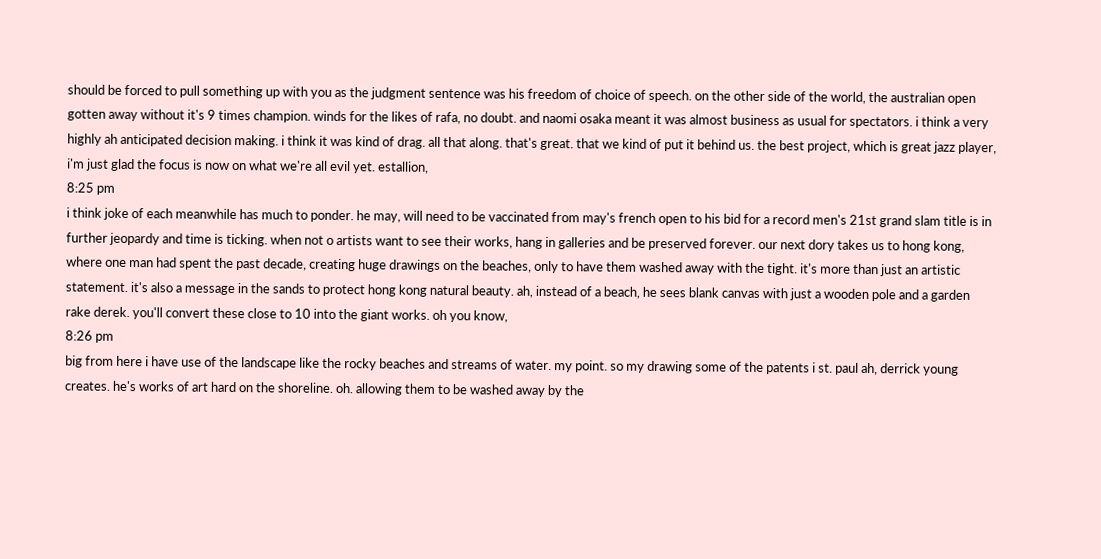should be forced to pull something up with you as the judgment sentence was his freedom of choice of speech. on the other side of the world, the australian open gotten away without it's 9 times champion. winds for the likes of rafa, no doubt. and naomi osaka meant it was almost business as usual for spectators. i think a very highly ah anticipated decision making. i think it was kind of drag. all that along. that's great. that we kind of put it behind us. the best project, which is great jazz player, i'm just glad the focus is now on what we're all evil yet. estallion,
8:25 pm
i think joke of each meanwhile has much to ponder. he may, will need to be vaccinated from may's french open to his bid for a record men's 21st grand slam title is in further jeopardy and time is ticking. when not o artists want to see their works, hang in galleries and be preserved forever. our next dory takes us to hong kong, where one man had spent the past decade, creating huge drawings on the beaches, only to have them washed away with the tight. it's more than just an artistic statement. it's also a message in the sands to protect hong kong natural beauty. ah, instead of a beach, he sees blank canvas with just a wooden pole and a garden rake derek. you'll convert these close to 10 into the giant works. oh you know,
8:26 pm
big from here i have use of the landscape like the rocky beaches and streams of water. my point. so my drawing some of the patents i st. paul ah, derrick young creates. he's works of art hard on the shoreline. oh. allowing them to be washed away by the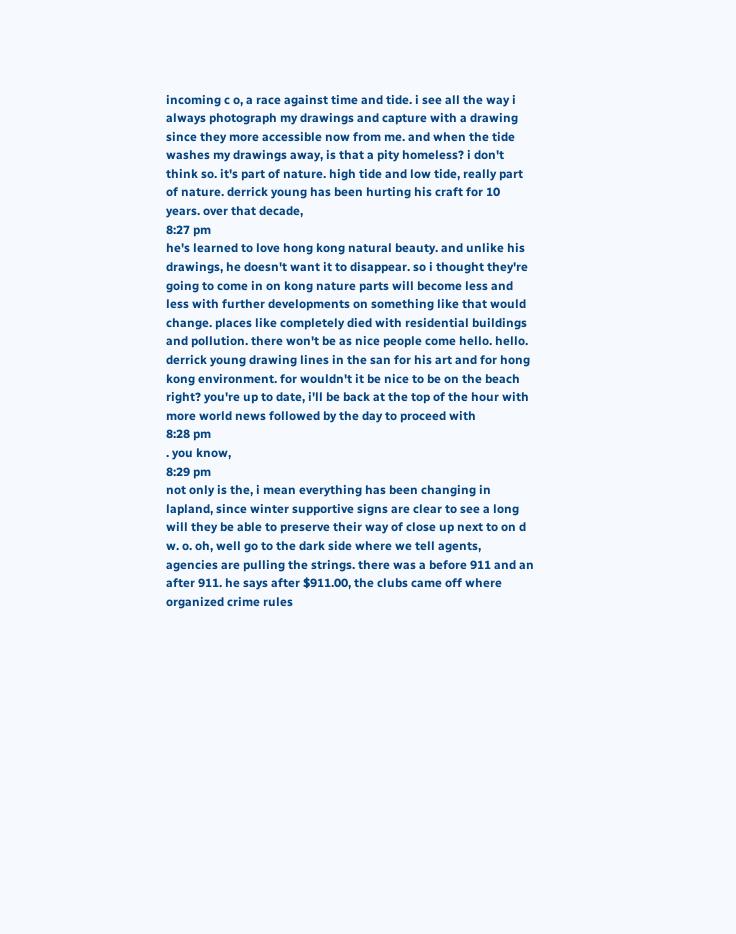incoming c o, a race against time and tide. i see all the way i always photograph my drawings and capture with a drawing since they more accessible now from me. and when the tide washes my drawings away, is that a pity homeless? i don't think so. it's part of nature. high tide and low tide, really part of nature. derrick young has been hurting his craft for 10 years. over that decade,
8:27 pm
he's learned to love hong kong natural beauty. and unlike his drawings, he doesn't want it to disappear. so i thought they're going to come in on kong nature parts will become less and less with further developments on something like that would change. places like completely died with residential buildings and pollution. there won't be as nice people come hello. hello. derrick young drawing lines in the san for his art and for hong kong environment. for wouldn't it be nice to be on the beach right? you're up to date, i'll be back at the top of the hour with more world news followed by the day to proceed with
8:28 pm
. you know,
8:29 pm
not only is the, i mean everything has been changing in lapland, since winter supportive signs are clear to see a long will they be able to preserve their way of close up next to on d w. o. oh, well go to the dark side where we tell agents, agencies are pulling the strings. there was a before 911 and an after 911. he says after $911.00, the clubs came off where organized crime rules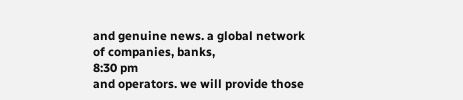and genuine news. a global network of companies, banks,
8:30 pm
and operators. we will provide those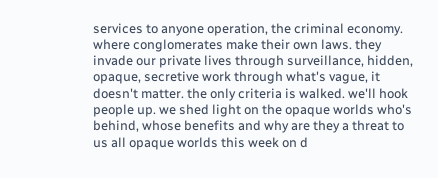services to anyone operation, the criminal economy. where conglomerates make their own laws. they invade our private lives through surveillance, hidden, opaque, secretive work through what's vague, it doesn't matter. the only criteria is walked. we'll hook people up. we shed light on the opaque worlds who's behind, whose benefits and why are they a threat to us all opaque worlds this week on d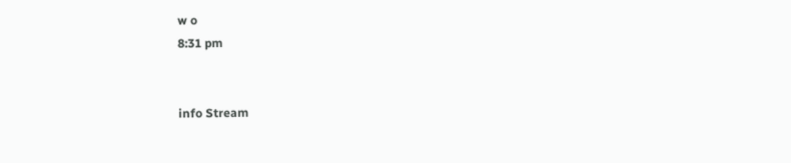w o
8:31 pm


info Stream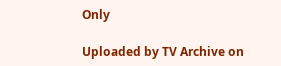Only

Uploaded by TV Archive on